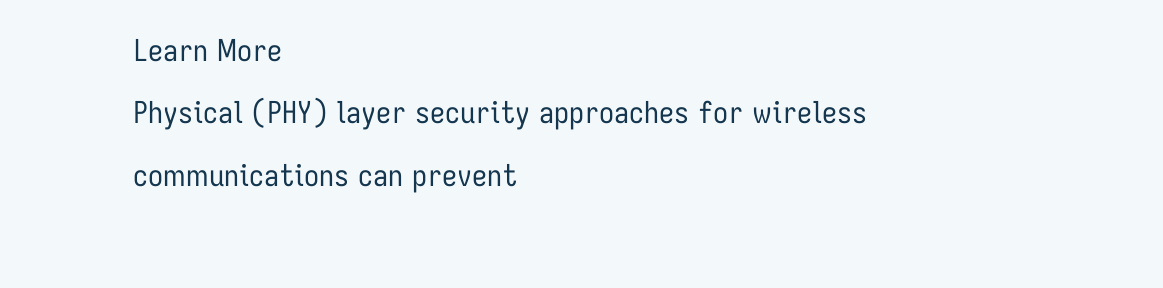Learn More
Physical (PHY) layer security approaches for wireless communications can prevent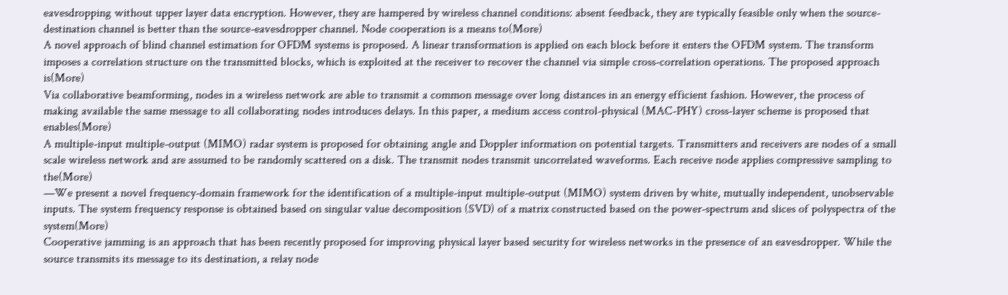eavesdropping without upper layer data encryption. However, they are hampered by wireless channel conditions: absent feedback, they are typically feasible only when the source-destination channel is better than the source-eavesdropper channel. Node cooperation is a means to(More)
A novel approach of blind channel estimation for OFDM systems is proposed. A linear transformation is applied on each block before it enters the OFDM system. The transform imposes a correlation structure on the transmitted blocks, which is exploited at the receiver to recover the channel via simple cross-correlation operations. The proposed approach is(More)
Via collaborative beamforming, nodes in a wireless network are able to transmit a common message over long distances in an energy efficient fashion. However, the process of making available the same message to all collaborating nodes introduces delays. In this paper, a medium access control-physical (MAC-PHY) cross-layer scheme is proposed that enables(More)
A multiple-input multiple-output (MIMO) radar system is proposed for obtaining angle and Doppler information on potential targets. Transmitters and receivers are nodes of a small scale wireless network and are assumed to be randomly scattered on a disk. The transmit nodes transmit uncorrelated waveforms. Each receive node applies compressive sampling to the(More)
—We present a novel frequency-domain framework for the identification of a multiple-input multiple-output (MIMO) system driven by white, mutually independent, unobservable inputs. The system frequency response is obtained based on singular value decomposition (SVD) of a matrix constructed based on the power-spectrum and slices of polyspectra of the system(More)
Cooperative jamming is an approach that has been recently proposed for improving physical layer based security for wireless networks in the presence of an eavesdropper. While the source transmits its message to its destination, a relay node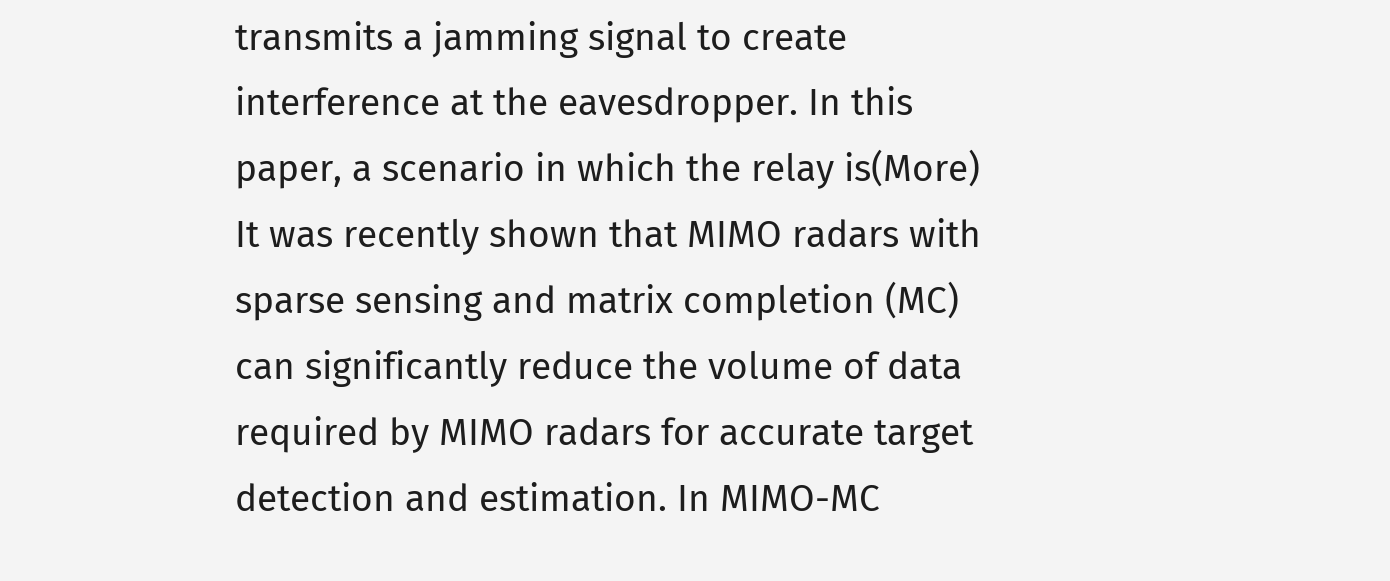transmits a jamming signal to create interference at the eavesdropper. In this paper, a scenario in which the relay is(More)
It was recently shown that MIMO radars with sparse sensing and matrix completion (MC) can significantly reduce the volume of data required by MIMO radars for accurate target detection and estimation. In MIMO-MC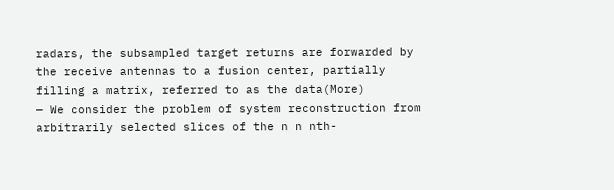radars, the subsampled target returns are forwarded by the receive antennas to a fusion center, partially filling a matrix, referred to as the data(More)
— We consider the problem of system reconstruction from arbitrarily selected slices of the n n nth-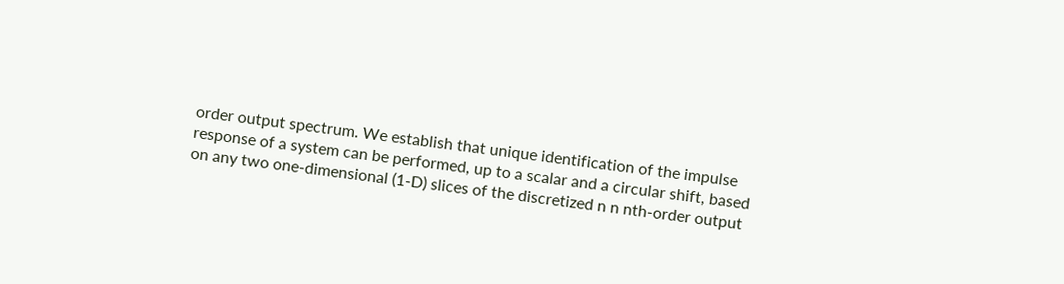order output spectrum. We establish that unique identification of the impulse response of a system can be performed, up to a scalar and a circular shift, based on any two one-dimensional (1-D) slices of the discretized n n nth-order output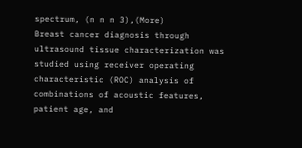spectrum, (n n n 3),(More)
Breast cancer diagnosis through ultrasound tissue characterization was studied using receiver operating characteristic (ROC) analysis of combinations of acoustic features, patient age, and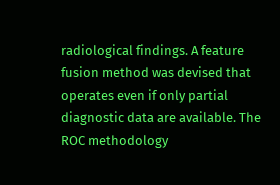radiological findings. A feature fusion method was devised that operates even if only partial diagnostic data are available. The ROC methodology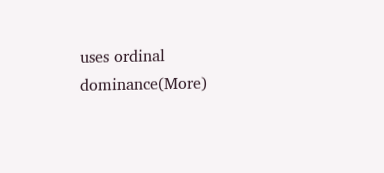uses ordinal dominance(More)